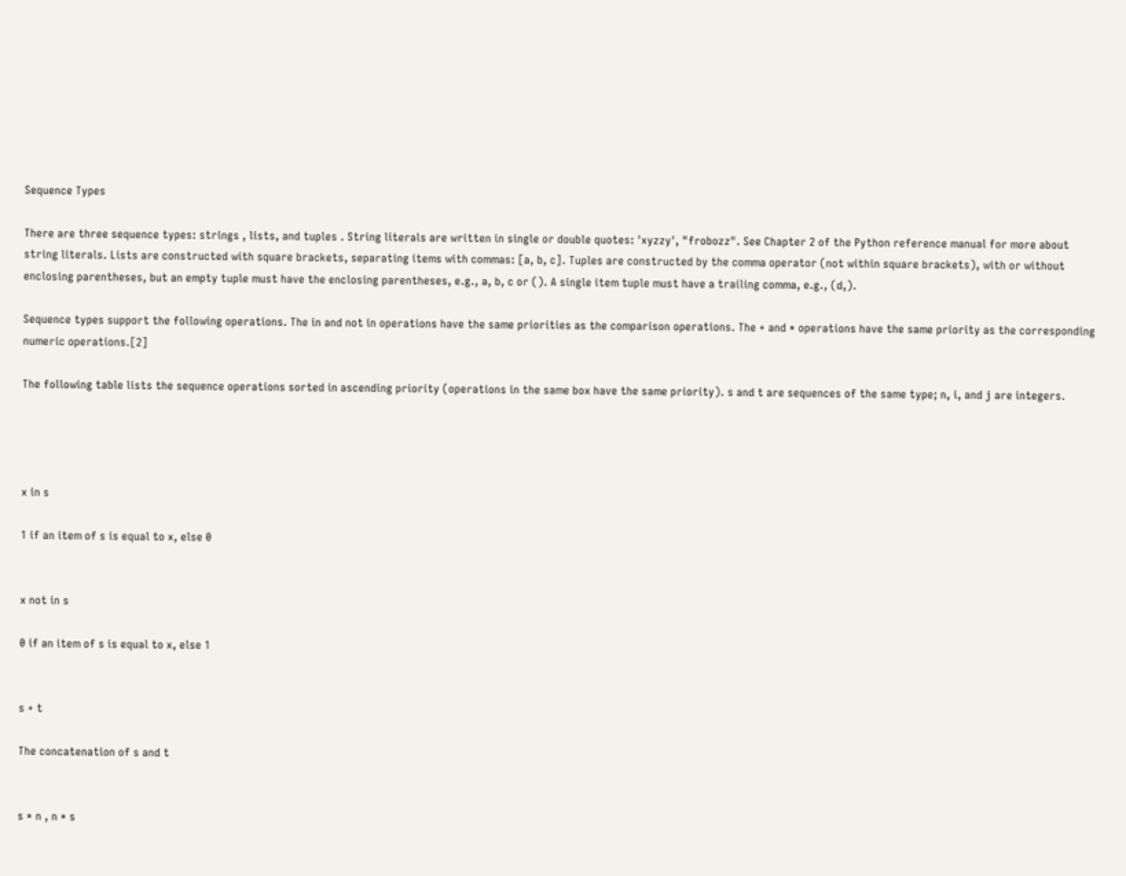Sequence Types

There are three sequence types: strings , lists, and tuples . String literals are written in single or double quotes: 'xyzzy', "frobozz". See Chapter 2 of the Python reference manual for more about string literals. Lists are constructed with square brackets, separating items with commas: [a, b, c]. Tuples are constructed by the comma operator (not within square brackets), with or without enclosing parentheses, but an empty tuple must have the enclosing parentheses, e.g., a, b, c or (). A single item tuple must have a trailing comma, e.g., (d,).

Sequence types support the following operations. The in and not in operations have the same priorities as the comparison operations. The + and * operations have the same priority as the corresponding numeric operations.[2]

The following table lists the sequence operations sorted in ascending priority (operations in the same box have the same priority). s and t are sequences of the same type; n, i, and j are integers.




x in s

1 if an item of s is equal to x, else 0


x not in s

0 if an item of s is equal to x, else 1


s + t

The concatenation of s and t


s * n , n * s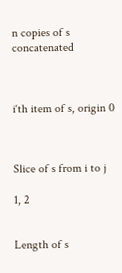n copies of s concatenated



i‘th item of s, origin 0



Slice of s from i to j

1, 2


Length of s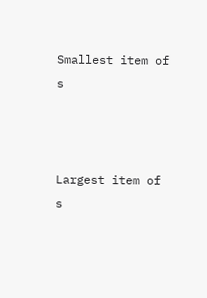Smallest item of s



Largest item of s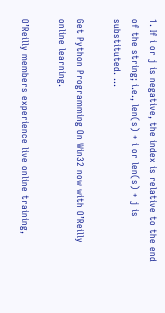1. If i or j is negative, the index is relative to the end of the string; i.e., len(s) + i or len(s) + j is substituted. ...

Get Python Programming On Win32 now with O’Reilly online learning.

O’Reilly members experience live online training,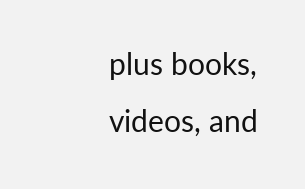plus books, videos, and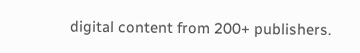digital content from 200+ publishers.